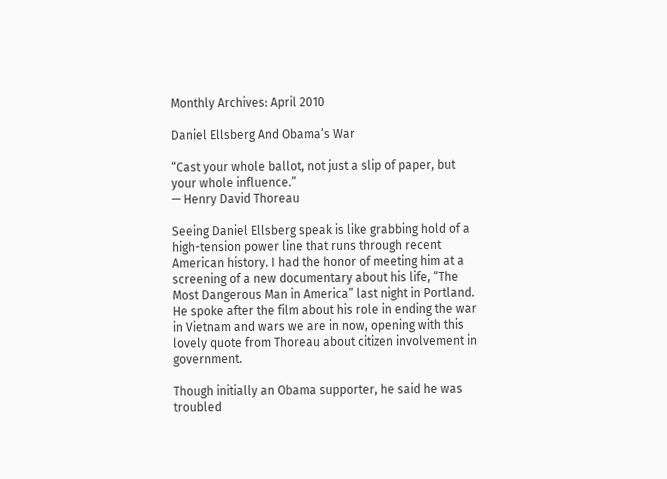Monthly Archives: April 2010

Daniel Ellsberg And Obama’s War

“Cast your whole ballot, not just a slip of paper, but your whole influence.”
— Henry David Thoreau

Seeing Daniel Ellsberg speak is like grabbing hold of a high-tension power line that runs through recent American history. I had the honor of meeting him at a screening of a new documentary about his life, “The Most Dangerous Man in America” last night in Portland. He spoke after the film about his role in ending the war in Vietnam and wars we are in now, opening with this lovely quote from Thoreau about citizen involvement in government.

Though initially an Obama supporter, he said he was troubled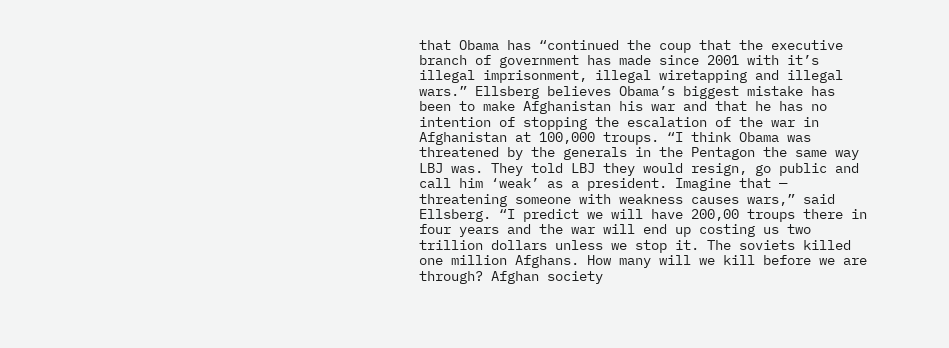that Obama has “continued the coup that the executive branch of government has made since 2001 with it’s illegal imprisonment, illegal wiretapping and illegal wars.” Ellsberg believes Obama’s biggest mistake has been to make Afghanistan his war and that he has no intention of stopping the escalation of the war in Afghanistan at 100,000 troups. “I think Obama was threatened by the generals in the Pentagon the same way LBJ was. They told LBJ they would resign, go public and call him ‘weak’ as a president. Imagine that — threatening someone with weakness causes wars,” said Ellsberg. “I predict we will have 200,00 troups there in four years and the war will end up costing us two trillion dollars unless we stop it. The soviets killed one million Afghans. How many will we kill before we are through? Afghan society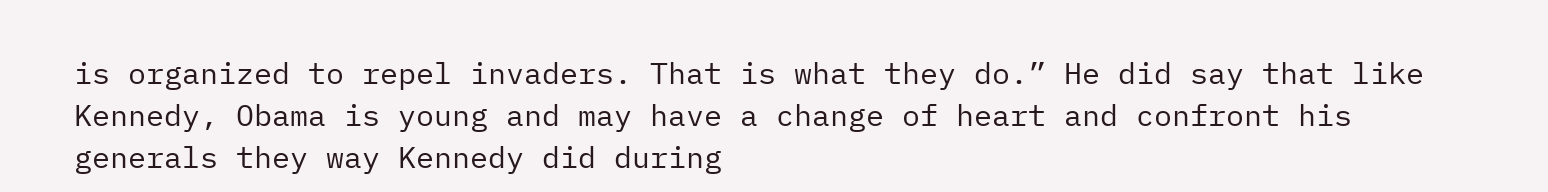is organized to repel invaders. That is what they do.” He did say that like Kennedy, Obama is young and may have a change of heart and confront his generals they way Kennedy did during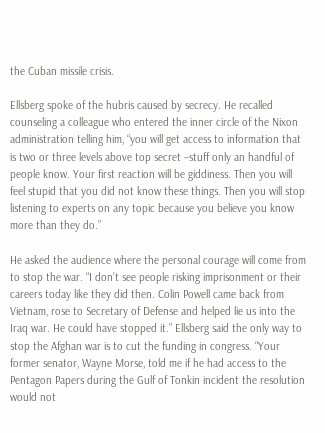the Cuban missile crisis.

Ellsberg spoke of the hubris caused by secrecy. He recalled counseling a colleague who entered the inner circle of the Nixon administration telling him, “you will get access to information that is two or three levels above top secret –stuff only an handful of people know. Your first reaction will be giddiness. Then you will feel stupid that you did not know these things. Then you will stop listening to experts on any topic because you believe you know more than they do.”

He asked the audience where the personal courage will come from to stop the war. “I don’t see people risking imprisonment or their careers today like they did then. Colin Powell came back from Vietnam, rose to Secretary of Defense and helped lie us into the Iraq war. He could have stopped it.” Ellsberg said the only way to stop the Afghan war is to cut the funding in congress. “Your former senator, Wayne Morse, told me if he had access to the Pentagon Papers during the Gulf of Tonkin incident the resolution would not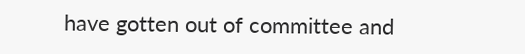have gotten out of committee and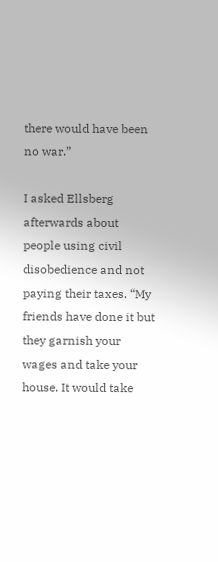there would have been no war.”

I asked Ellsberg afterwards about people using civil disobedience and not paying their taxes. “My friends have done it but they garnish your wages and take your house. It would take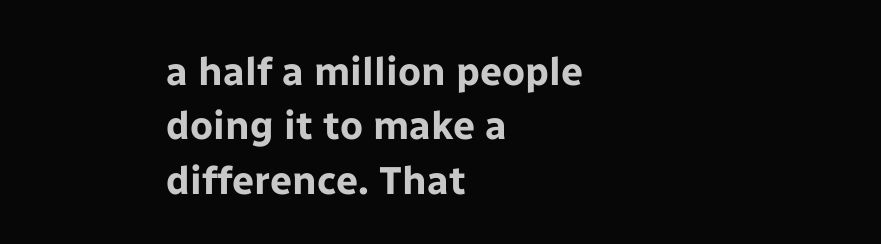a half a million people doing it to make a difference. That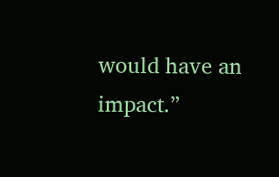would have an impact.”